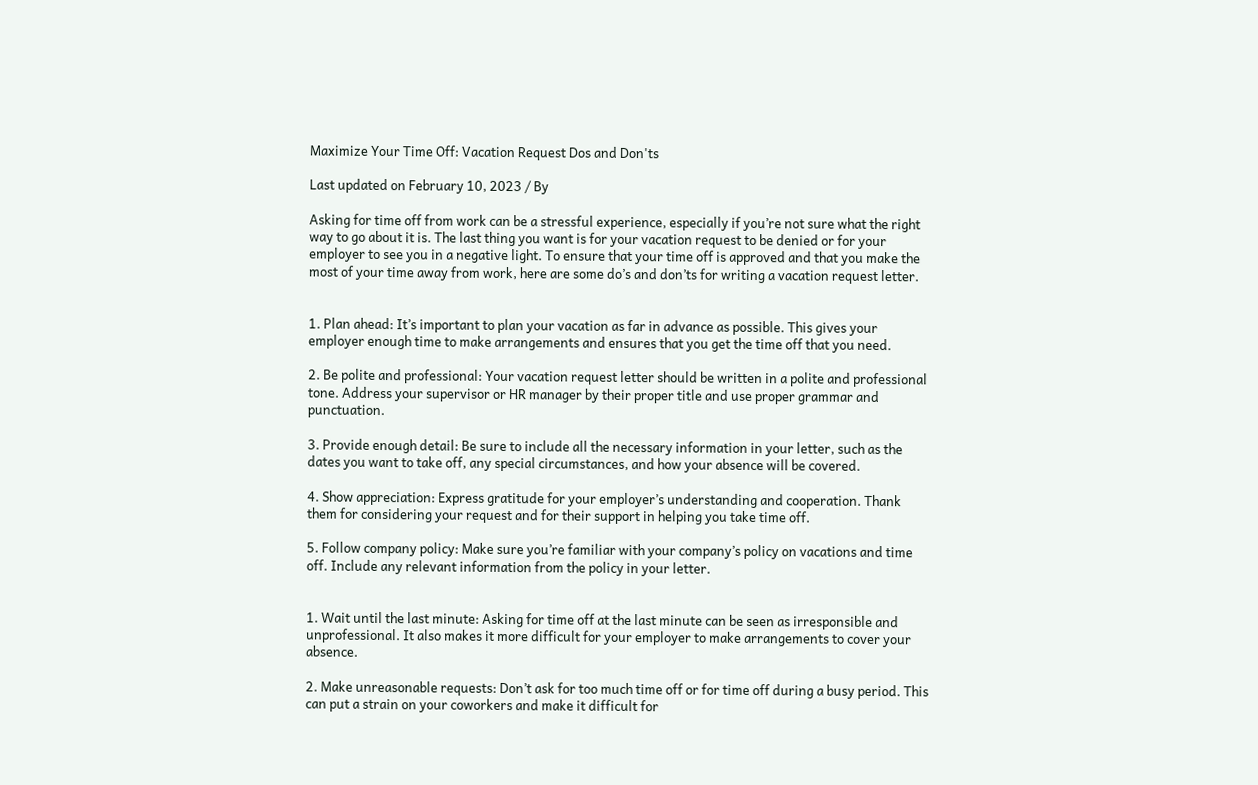Maximize Your Time Off: Vacation Request Dos and Don'ts

Last updated on February 10, 2023 / By

Asking for time off from work can be a stressful experience, especially if you’re not sure what the right way to go about it is. The last thing you want is for your vacation request to be denied or for your employer to see you in a negative light. To ensure that your time off is approved and that you make the most of your time away from work, here are some do’s and don’ts for writing a vacation request letter.


1. Plan ahead: It’s important to plan your vacation as far in advance as possible. This gives your employer enough time to make arrangements and ensures that you get the time off that you need.

2. Be polite and professional: Your vacation request letter should be written in a polite and professional tone. Address your supervisor or HR manager by their proper title and use proper grammar and punctuation.

3. Provide enough detail: Be sure to include all the necessary information in your letter, such as the dates you want to take off, any special circumstances, and how your absence will be covered.

4. Show appreciation: Express gratitude for your employer’s understanding and cooperation. Thank them for considering your request and for their support in helping you take time off.

5. Follow company policy: Make sure you’re familiar with your company’s policy on vacations and time off. Include any relevant information from the policy in your letter.


1. Wait until the last minute: Asking for time off at the last minute can be seen as irresponsible and unprofessional. It also makes it more difficult for your employer to make arrangements to cover your absence.

2. Make unreasonable requests: Don’t ask for too much time off or for time off during a busy period. This can put a strain on your coworkers and make it difficult for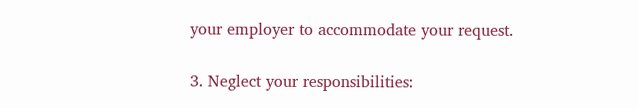your employer to accommodate your request.

3. Neglect your responsibilities: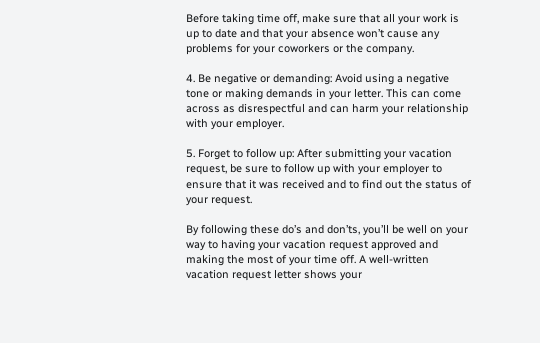Before taking time off, make sure that all your work is up to date and that your absence won’t cause any problems for your coworkers or the company.

4. Be negative or demanding: Avoid using a negative tone or making demands in your letter. This can come across as disrespectful and can harm your relationship with your employer.

5. Forget to follow up: After submitting your vacation request, be sure to follow up with your employer to ensure that it was received and to find out the status of your request.

By following these do’s and don’ts, you’ll be well on your way to having your vacation request approved and making the most of your time off. A well-written vacation request letter shows your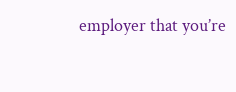employer that you’re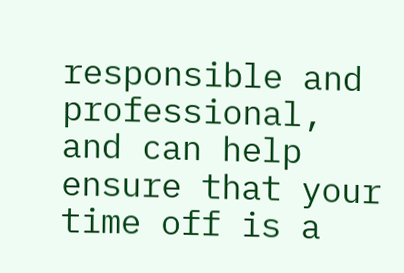responsible and professional, and can help ensure that your time off is a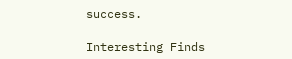success.

Interesting Finds